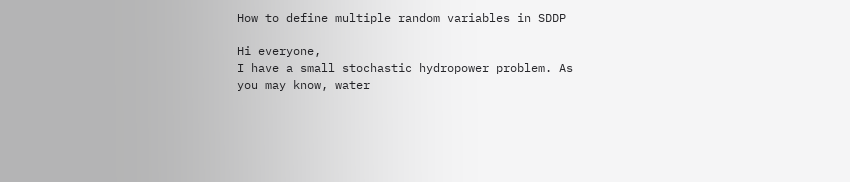How to define multiple random variables in SDDP

Hi everyone,
I have a small stochastic hydropower problem. As you may know, water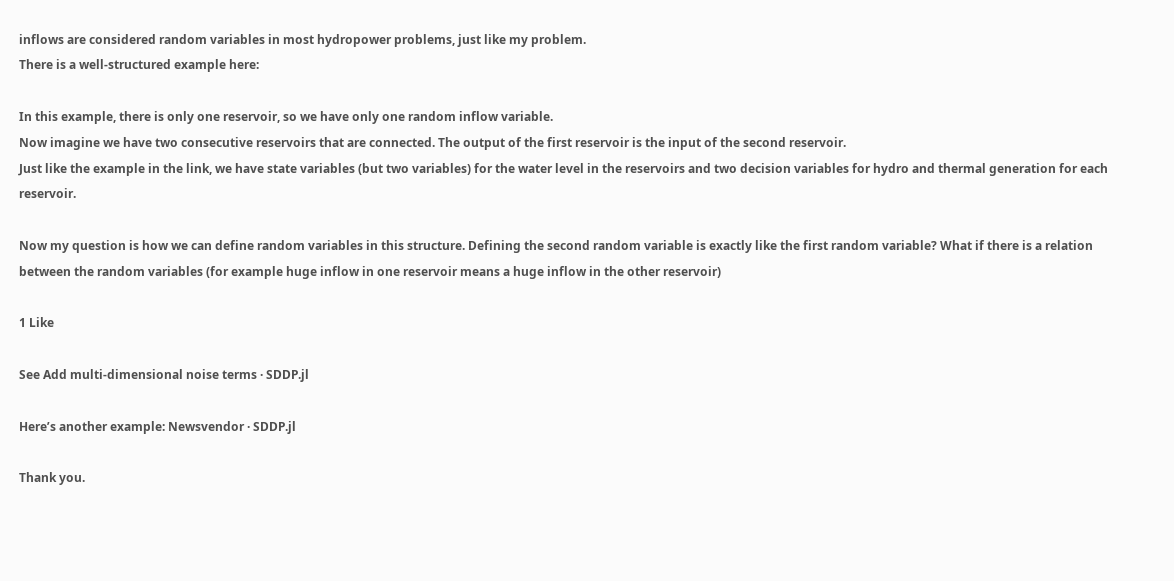inflows are considered random variables in most hydropower problems, just like my problem.
There is a well-structured example here:

In this example, there is only one reservoir, so we have only one random inflow variable.
Now imagine we have two consecutive reservoirs that are connected. The output of the first reservoir is the input of the second reservoir.
Just like the example in the link, we have state variables (but two variables) for the water level in the reservoirs and two decision variables for hydro and thermal generation for each reservoir.

Now my question is how we can define random variables in this structure. Defining the second random variable is exactly like the first random variable? What if there is a relation between the random variables (for example huge inflow in one reservoir means a huge inflow in the other reservoir)

1 Like

See Add multi-dimensional noise terms · SDDP.jl

Here’s another example: Newsvendor · SDDP.jl

Thank you.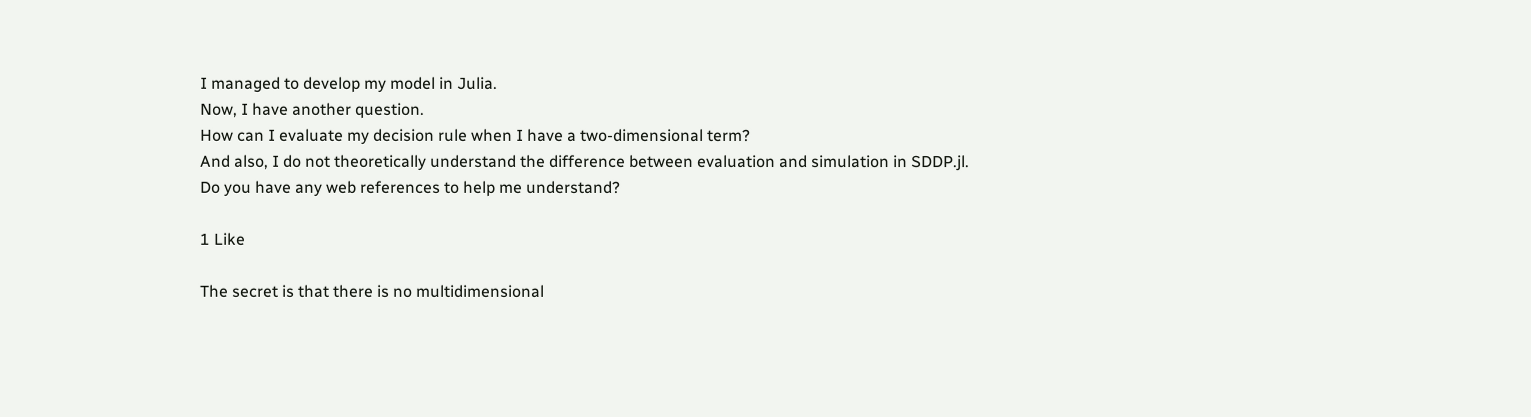I managed to develop my model in Julia.
Now, I have another question.
How can I evaluate my decision rule when I have a two-dimensional term?
And also, I do not theoretically understand the difference between evaluation and simulation in SDDP.jl.
Do you have any web references to help me understand?

1 Like

The secret is that there is no multidimensional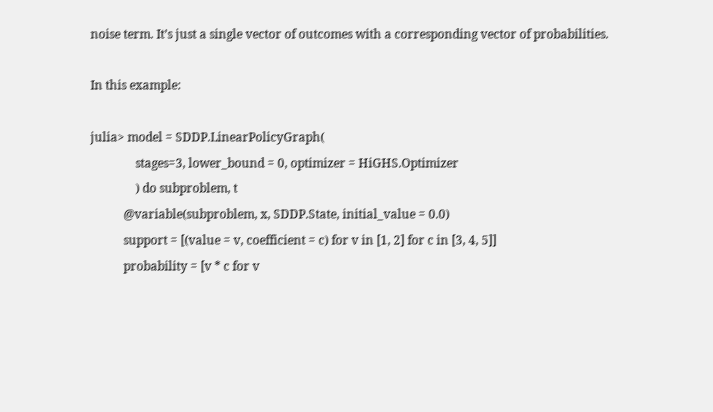noise term. It’s just a single vector of outcomes with a corresponding vector of probabilities.

In this example:

julia> model = SDDP.LinearPolicyGraph(
               stages=3, lower_bound = 0, optimizer = HiGHS.Optimizer
               ) do subproblem, t
           @variable(subproblem, x, SDDP.State, initial_value = 0.0)
           support = [(value = v, coefficient = c) for v in [1, 2] for c in [3, 4, 5]]
           probability = [v * c for v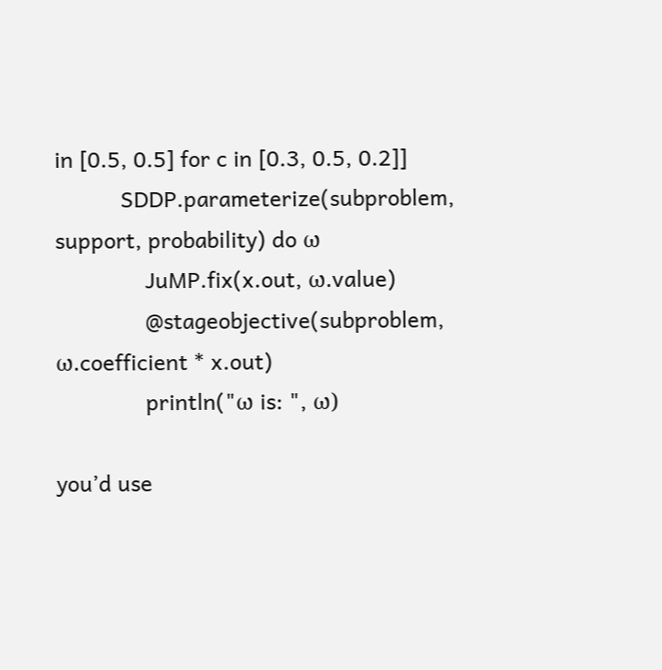in [0.5, 0.5] for c in [0.3, 0.5, 0.2]]
           SDDP.parameterize(subproblem, support, probability) do ω
               JuMP.fix(x.out, ω.value)
               @stageobjective(subproblem, ω.coefficient * x.out)
               println("ω is: ", ω)

you’d use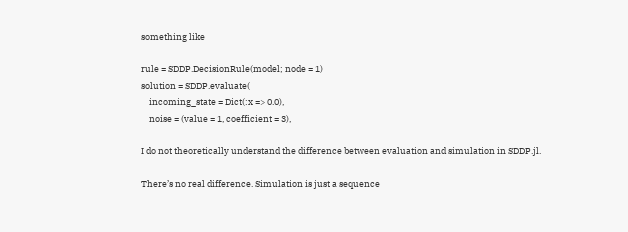something like

rule = SDDP.DecisionRule(model; node = 1)
solution = SDDP.evaluate(
    incoming_state = Dict(:x => 0.0),
    noise = (value = 1, coefficient = 3),

I do not theoretically understand the difference between evaluation and simulation in SDDP.jl.

There’s no real difference. Simulation is just a sequence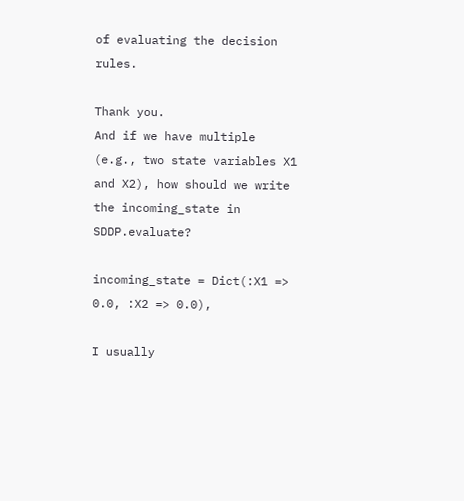of evaluating the decision rules.

Thank you.
And if we have multiple (e.g., two state variables X1 and X2), how should we write the incoming_state in SDDP.evaluate?

incoming_state = Dict(:X1 => 0.0, :X2 => 0.0),

I usually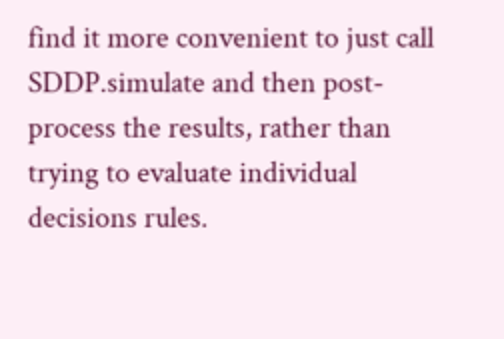find it more convenient to just call SDDP.simulate and then post-process the results, rather than trying to evaluate individual decisions rules.